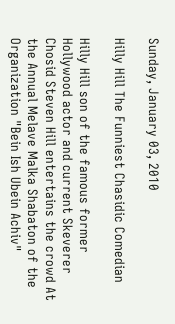Sunday, January 03, 2010

Hilly Hill The Funniest Chasidic Comedian

Hilly Hill son of the famous former Hollywood actor and current Skeverer Chosid Steven Hill entertains the crowd At the Annual Melave Malka Shabaton of the Organization "Bein Ish Ubein Achiv"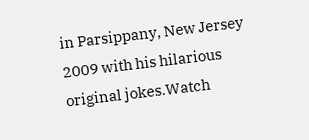in Parsippany, New Jersey 2009 with his hilarious original jokes.Watch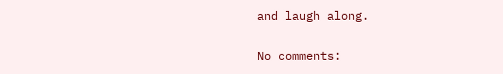and laugh along.

No comments: